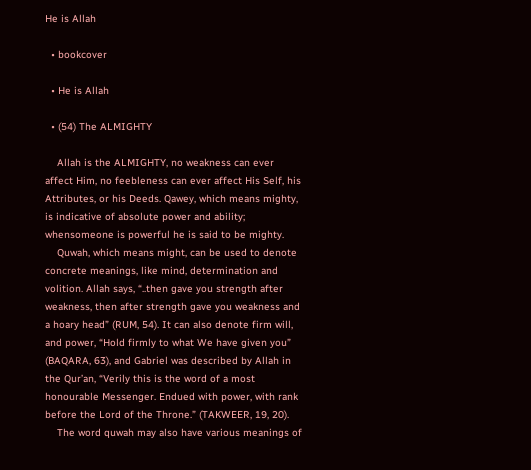He is Allah

  • bookcover

  • He is Allah

  • (54) The ALMIGHTY

    Allah is the ALMIGHTY, no weakness can ever affect Him, no feebleness can ever affect His Self, his Attributes, or his Deeds. Qawey, which means mighty, is indicative of absolute power and ability; whensomeone is powerful he is said to be mighty.
    Quwah, which means might, can be used to denote concrete meanings, like mind, determination and volition. Allah says, “..then gave you strength after weakness, then after strength gave you weakness and a hoary head” (RUM, 54). It can also denote firm will, and power, “Hold firmly to what We have given you” (BAQARA, 63), and Gabriel was described by Allah in the Qur’an, “Verily this is the word of a most honourable Messenger. Endued with power, with rank before the Lord of the Throne.” (TAKWEER, 19, 20).
    The word quwah may also have various meanings of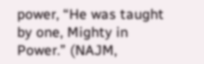power, “He was taught by one, Mighty in Power.” (NAJM,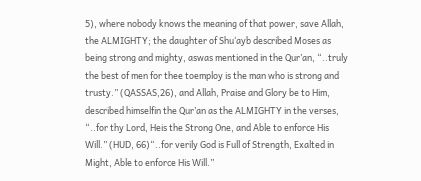5), where nobody knows the meaning of that power, save Allah, the ALMIGHTY; the daughter of Shu‘ayb described Moses as being strong and mighty, aswas mentioned in the Qur’an, “..truly the best of men for thee toemploy is the man who is strong and trusty.” (QASSAS,26), and Allah, Praise and Glory be to Him, described himselfin the Qur’an as the ALMIGHTY in the verses, “..for thy Lord, Heis the Strong One, and Able to enforce His Will.” (HUD, 66)“..for verily God is Full of Strength, Exalted in Might, Able to enforce His Will.”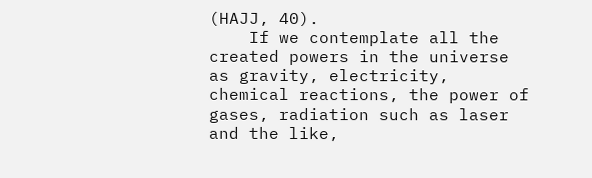(HAJJ, 40).
    If we contemplate all the created powers in the universe as gravity, electricity, chemical reactions, the power of gases, radiation such as laser and the like,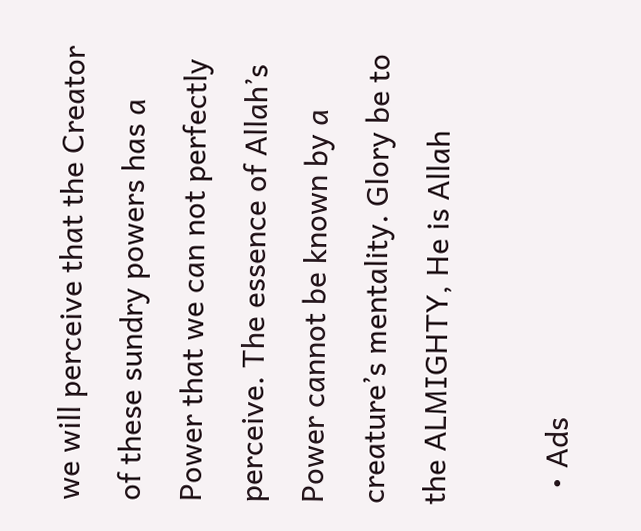we will perceive that the Creator of these sundry powers has a Power that we can not perfectly perceive. The essence of Allah’s Power cannot be known by a creature’s mentality. Glory be to the ALMIGHTY, He is Allah

  • Ads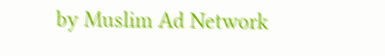by Muslim Ad Network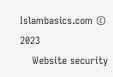Islambasics.com © 2023
    Website security